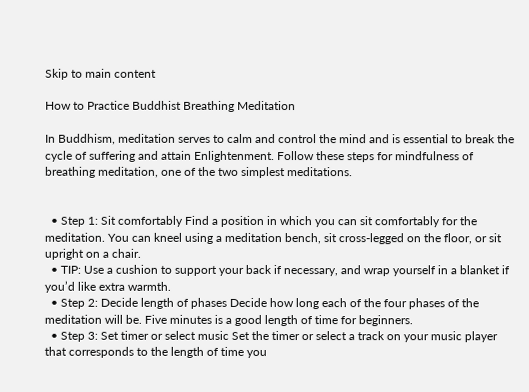Skip to main content

How to Practice Buddhist Breathing Meditation

In Buddhism, meditation serves to calm and control the mind and is essential to break the cycle of suffering and attain Enlightenment. Follow these steps for mindfulness of breathing meditation, one of the two simplest meditations.


  • Step 1: Sit comfortably Find a position in which you can sit comfortably for the meditation. You can kneel using a meditation bench, sit cross-legged on the floor, or sit upright on a chair.
  • TIP: Use a cushion to support your back if necessary, and wrap yourself in a blanket if you’d like extra warmth.
  • Step 2: Decide length of phases Decide how long each of the four phases of the meditation will be. Five minutes is a good length of time for beginners.
  • Step 3: Set timer or select music Set the timer or select a track on your music player that corresponds to the length of time you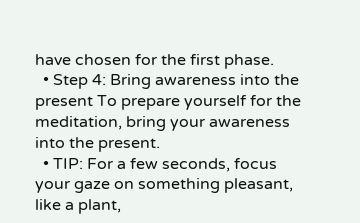have chosen for the first phase.
  • Step 4: Bring awareness into the present To prepare yourself for the meditation, bring your awareness into the present.
  • TIP: For a few seconds, focus your gaze on something pleasant, like a plant,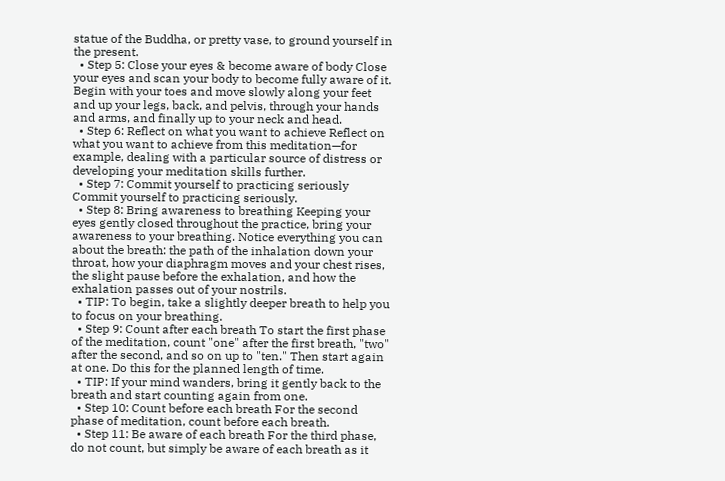statue of the Buddha, or pretty vase, to ground yourself in the present.
  • Step 5: Close your eyes & become aware of body Close your eyes and scan your body to become fully aware of it. Begin with your toes and move slowly along your feet and up your legs, back, and pelvis, through your hands and arms, and finally up to your neck and head.
  • Step 6: Reflect on what you want to achieve Reflect on what you want to achieve from this meditation—for example, dealing with a particular source of distress or developing your meditation skills further.
  • Step 7: Commit yourself to practicing seriously Commit yourself to practicing seriously.
  • Step 8: Bring awareness to breathing Keeping your eyes gently closed throughout the practice, bring your awareness to your breathing. Notice everything you can about the breath: the path of the inhalation down your throat, how your diaphragm moves and your chest rises, the slight pause before the exhalation, and how the exhalation passes out of your nostrils.
  • TIP: To begin, take a slightly deeper breath to help you to focus on your breathing.
  • Step 9: Count after each breath To start the first phase of the meditation, count "one" after the first breath, "two" after the second, and so on up to "ten." Then start again at one. Do this for the planned length of time.
  • TIP: If your mind wanders, bring it gently back to the breath and start counting again from one.
  • Step 10: Count before each breath For the second phase of meditation, count before each breath.
  • Step 11: Be aware of each breath For the third phase, do not count, but simply be aware of each breath as it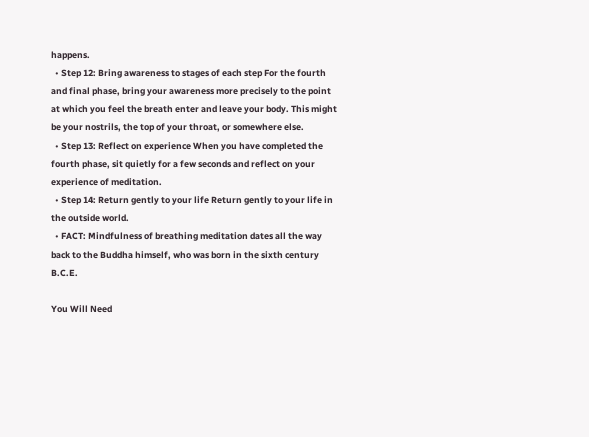happens.
  • Step 12: Bring awareness to stages of each step For the fourth and final phase, bring your awareness more precisely to the point at which you feel the breath enter and leave your body. This might be your nostrils, the top of your throat, or somewhere else.
  • Step 13: Reflect on experience When you have completed the fourth phase, sit quietly for a few seconds and reflect on your experience of meditation.
  • Step 14: Return gently to your life Return gently to your life in the outside world.
  • FACT: Mindfulness of breathing meditation dates all the way back to the Buddha himself, who was born in the sixth century B.C.E.

You Will Need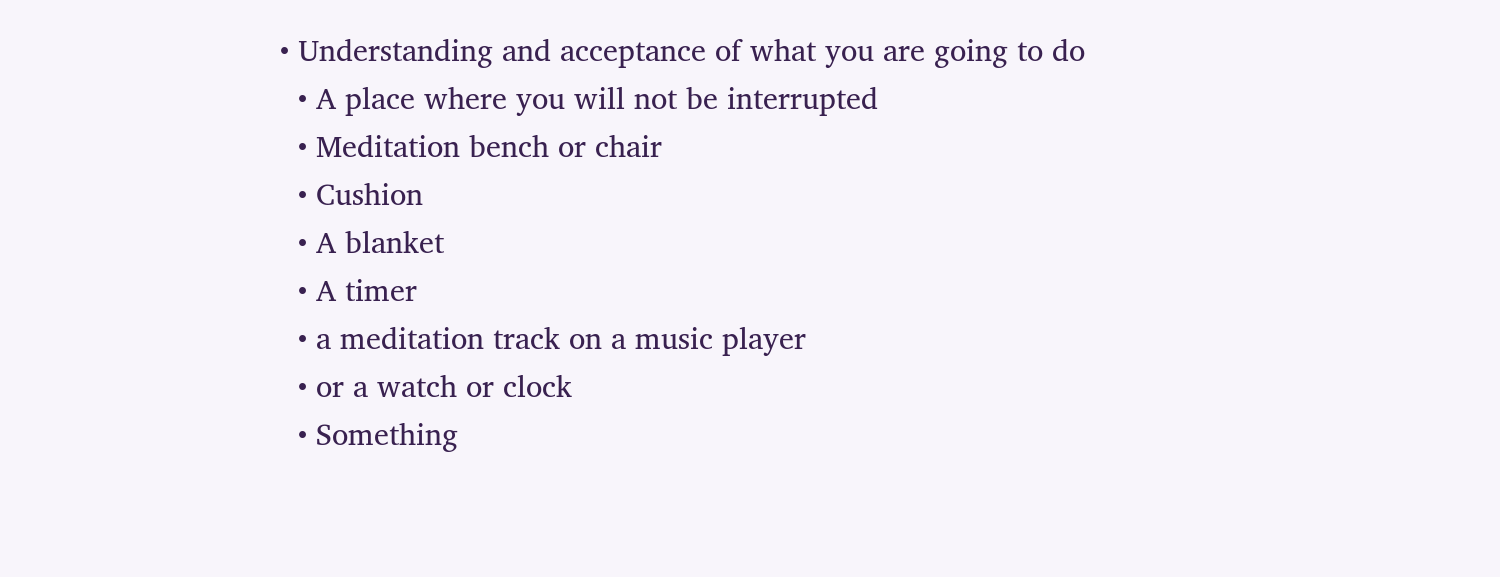• Understanding and acceptance of what you are going to do
  • A place where you will not be interrupted
  • Meditation bench or chair
  • Cushion
  • A blanket
  • A timer
  • a meditation track on a music player
  • or a watch or clock
  • Something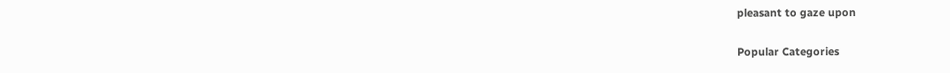pleasant to gaze upon

Popular Categories